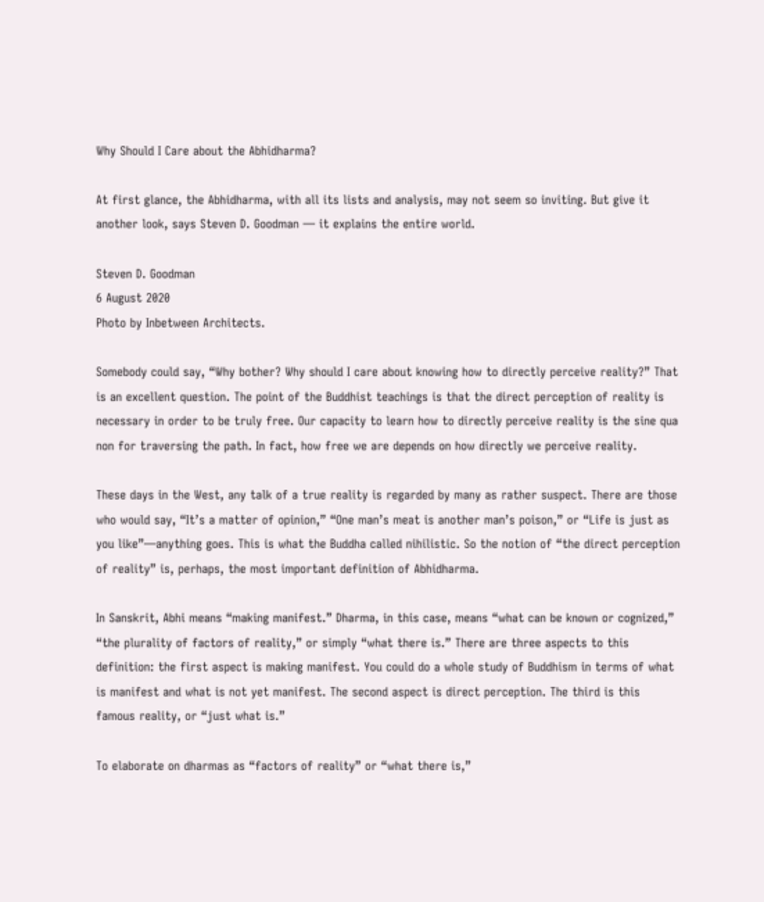Why Should I Care about the Abhidharma?

At first glance, the Abhidharma, with all its lists and analysis, may not seem so inviting. But give it another look, says Steven D. Goodman — it explains the entire world.

Steven D. Goodman
6 August 2020
Photo by Inbetween Architects.

Somebody could say, “Why bother? Why should I care about knowing how to directly perceive reality?” That is an excellent question. The point of the Buddhist teachings is that the direct perception of reality is necessary in order to be truly free. Our capacity to learn how to directly perceive reality is the sine qua non for traversing the path. In fact, how free we are depends on how directly we perceive reality.

These days in the West, any talk of a true reality is regarded by many as rather suspect. There are those who would say, “It’s a matter of opinion,” “One man’s meat is another man’s poison,” or “Life is just as you like”—anything goes. This is what the Buddha called nihilistic. So the notion of “the direct perception of reality” is, perhaps, the most important definition of Abhidharma.

In Sanskrit, Abhi means “making manifest.” Dharma, in this case, means “what can be known or cognized,” “the plurality of factors of reality,” or simply “what there is.” There are three aspects to this definition: the first aspect is making manifest. You could do a whole study of Buddhism in terms of what is manifest and what is not yet manifest. The second aspect is direct perception. The third is this famous reality, or “just what is.”

To elaborate on dharmas as “factors of reality” or “what there is,”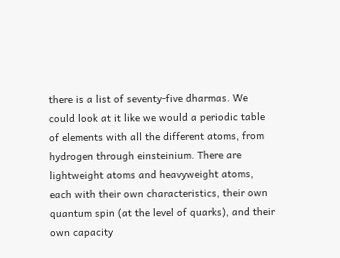there is a list of seventy-five dharmas. We could look at it like we would a periodic table of elements with all the different atoms, from hydrogen through einsteinium. There are lightweight atoms and heavyweight atoms, each with their own characteristics, their own quantum spin (at the level of quarks), and their own capacity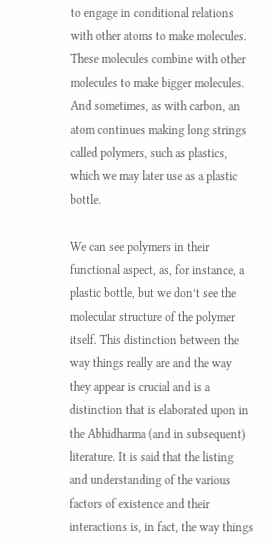to engage in conditional relations with other atoms to make molecules. These molecules combine with other molecules to make bigger molecules. And sometimes, as with carbon, an atom continues making long strings called polymers, such as plastics, which we may later use as a plastic bottle.

We can see polymers in their functional aspect, as, for instance, a plastic bottle, but we don’t see the molecular structure of the polymer itself. This distinction between the way things really are and the way they appear is crucial and is a distinction that is elaborated upon in the Abhidharma (and in subsequent) literature. It is said that the listing and understanding of the various factors of existence and their interactions is, in fact, the way things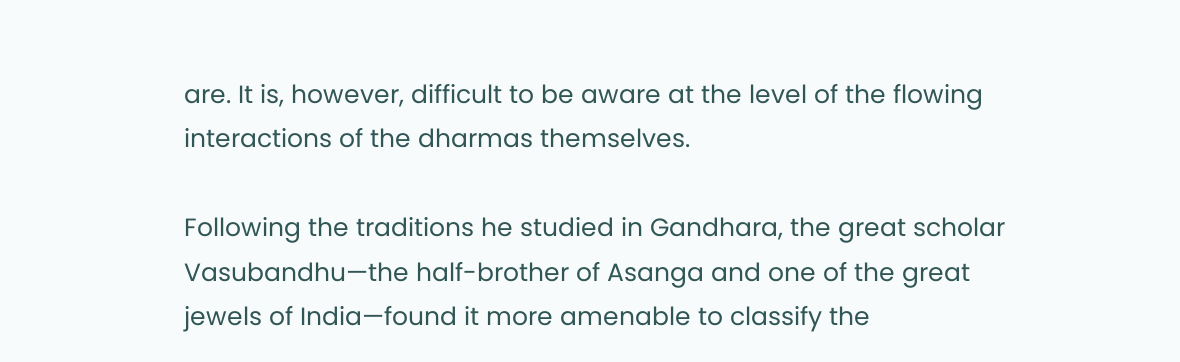are. It is, however, difficult to be aware at the level of the flowing interactions of the dharmas themselves.

Following the traditions he studied in Gandhara, the great scholar Vasubandhu—the half-brother of Asanga and one of the great jewels of India—found it more amenable to classify the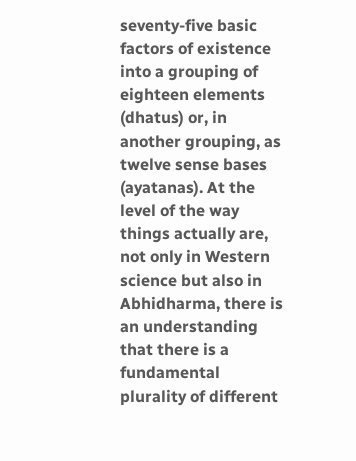seventy-five basic factors of existence into a grouping of eighteen elements (dhatus) or, in another grouping, as twelve sense bases (ayatanas). At the level of the way things actually are, not only in Western science but also in Abhidharma, there is an understanding that there is a fundamental plurality of different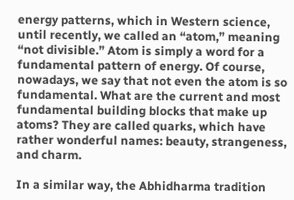energy patterns, which in Western science, until recently, we called an “atom,” meaning “not divisible.” Atom is simply a word for a fundamental pattern of energy. Of course, nowadays, we say that not even the atom is so fundamental. What are the current and most fundamental building blocks that make up atoms? They are called quarks, which have rather wonderful names: beauty, strangeness, and charm.

In a similar way, the Abhidharma tradition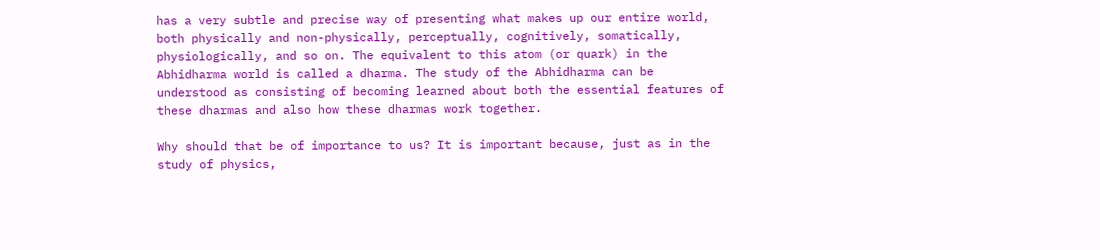has a very subtle and precise way of presenting what makes up our entire world, both physically and non-physically, perceptually, cognitively, somatically, physiologically, and so on. The equivalent to this atom (or quark) in the Abhidharma world is called a dharma. The study of the Abhidharma can be understood as consisting of becoming learned about both the essential features of these dharmas and also how these dharmas work together.

Why should that be of importance to us? It is important because, just as in the study of physics,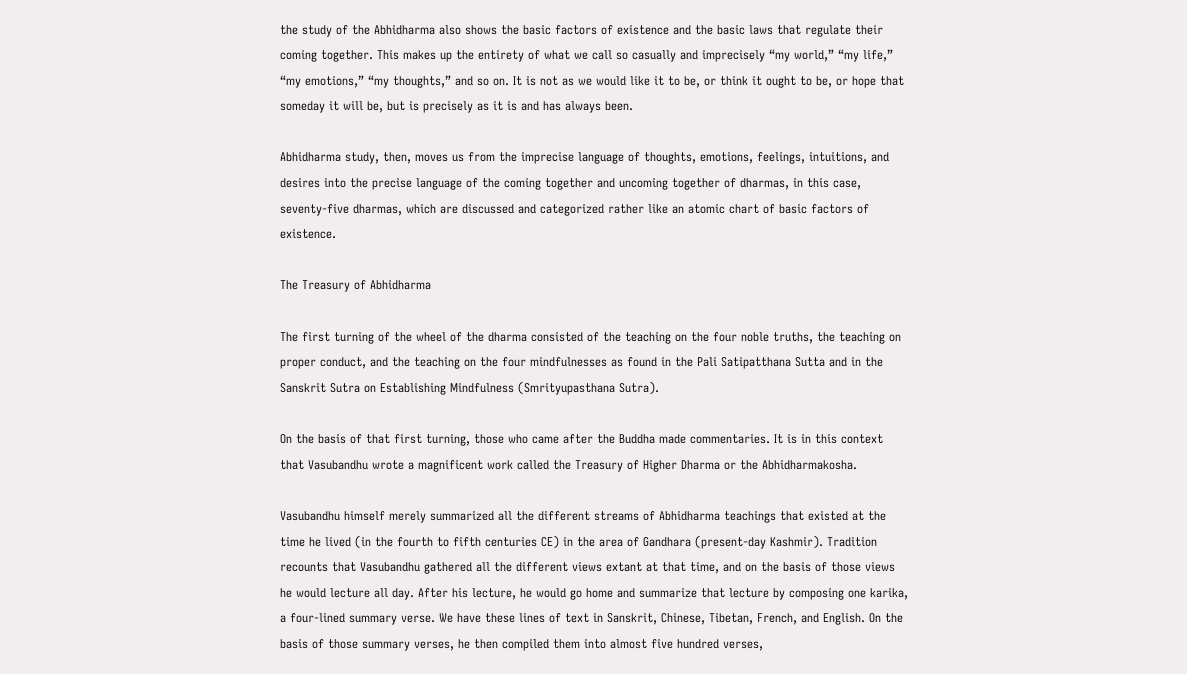the study of the Abhidharma also shows the basic factors of existence and the basic laws that regulate their coming together. This makes up the entirety of what we call so casually and imprecisely “my world,” “my life,” “my emotions,” “my thoughts,” and so on. It is not as we would like it to be, or think it ought to be, or hope that someday it will be, but is precisely as it is and has always been.

Abhidharma study, then, moves us from the imprecise language of thoughts, emotions, feelings, intuitions, and desires into the precise language of the coming together and uncoming together of dharmas, in this case, seventy-five dharmas, which are discussed and categorized rather like an atomic chart of basic factors of existence.

The Treasury of Abhidharma

The first turning of the wheel of the dharma consisted of the teaching on the four noble truths, the teaching on proper conduct, and the teaching on the four mindfulnesses as found in the Pali Satipatthana Sutta and in the Sanskrit Sutra on Establishing Mindfulness (Smrityupasthana Sutra).

On the basis of that first turning, those who came after the Buddha made commentaries. It is in this context that Vasubandhu wrote a magnificent work called the Treasury of Higher Dharma or the Abhidharmakosha.

Vasubandhu himself merely summarized all the different streams of Abhidharma teachings that existed at the time he lived (in the fourth to fifth centuries CE) in the area of Gandhara (present-day Kashmir). Tradition recounts that Vasubandhu gathered all the different views extant at that time, and on the basis of those views he would lecture all day. After his lecture, he would go home and summarize that lecture by composing one karika, a four-lined summary verse. We have these lines of text in Sanskrit, Chinese, Tibetan, French, and English. On the basis of those summary verses, he then compiled them into almost five hundred verses,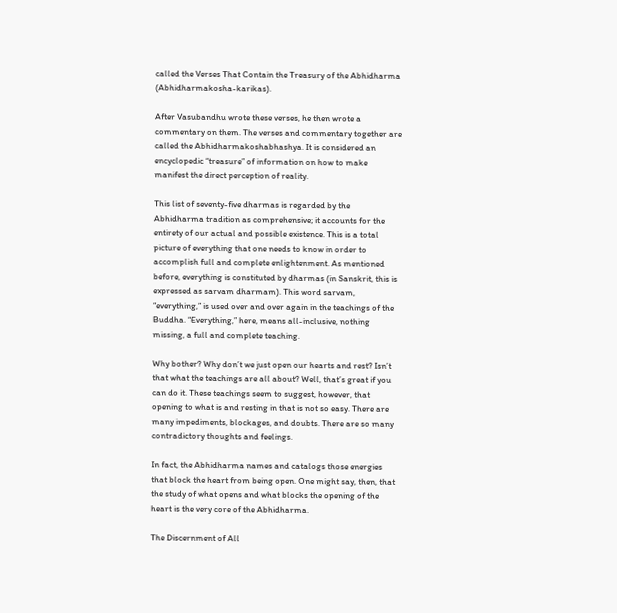called the Verses That Contain the Treasury of the Abhidharma (Abhidharmakosha-karikas).

After Vasubandhu wrote these verses, he then wrote a commentary on them. The verses and commentary together are called the Abhidharmakoshabhashya. It is considered an encyclopedic “treasure” of information on how to make manifest the direct perception of reality.

This list of seventy-five dharmas is regarded by the Abhidharma tradition as comprehensive; it accounts for the entirety of our actual and possible existence. This is a total picture of everything that one needs to know in order to accomplish full and complete enlightenment. As mentioned before, everything is constituted by dharmas (in Sanskrit, this is expressed as sarvam dharmam). This word sarvam, “everything,” is used over and over again in the teachings of the Buddha. “Everything,” here, means all-inclusive, nothing missing, a full and complete teaching.

Why bother? Why don’t we just open our hearts and rest? Isn’t that what the teachings are all about? Well, that’s great if you can do it. These teachings seem to suggest, however, that opening to what is and resting in that is not so easy. There are many impediments, blockages, and doubts. There are so many contradictory thoughts and feelings.

In fact, the Abhidharma names and catalogs those energies that block the heart from being open. One might say, then, that the study of what opens and what blocks the opening of the heart is the very core of the Abhidharma.

The Discernment of All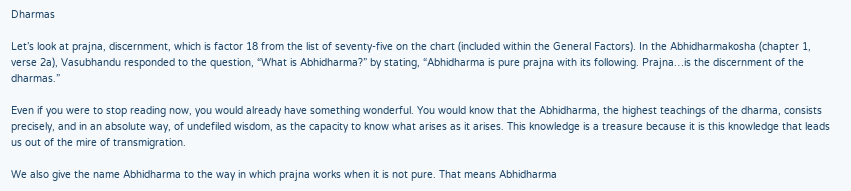Dharmas

Let’s look at prajna, discernment, which is factor 18 from the list of seventy-five on the chart (included within the General Factors). In the Abhidharmakosha (chapter 1, verse 2a), Vasubhandu responded to the question, “What is Abhidharma?” by stating, “Abhidharma is pure prajna with its following. Prajna…is the discernment of the dharmas.”

Even if you were to stop reading now, you would already have something wonderful. You would know that the Abhidharma, the highest teachings of the dharma, consists precisely, and in an absolute way, of undefiled wisdom, as the capacity to know what arises as it arises. This knowledge is a treasure because it is this knowledge that leads us out of the mire of transmigration.

We also give the name Abhidharma to the way in which prajna works when it is not pure. That means Abhidharma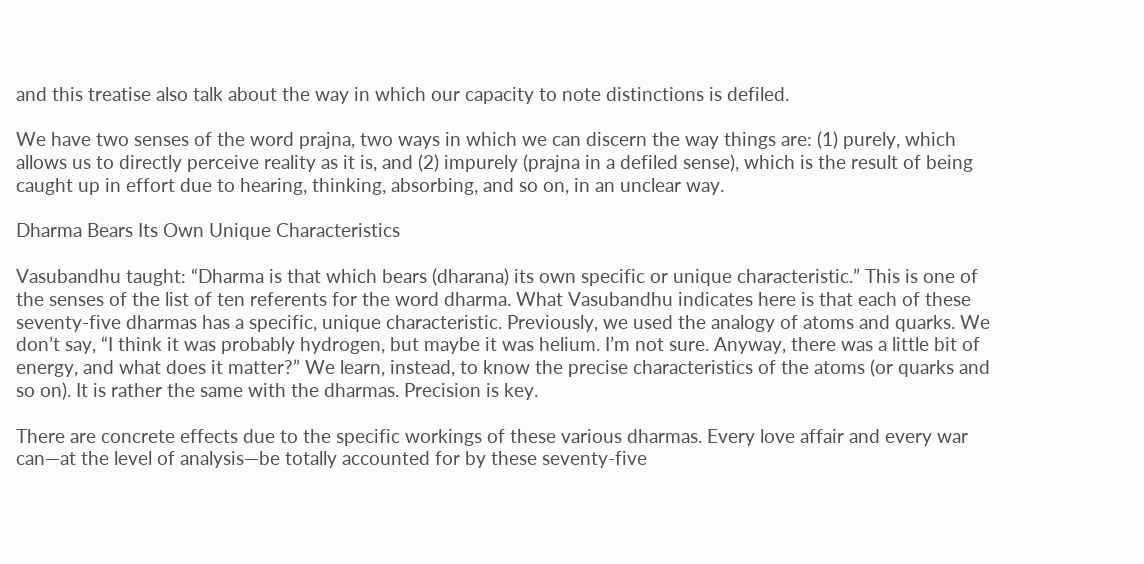and this treatise also talk about the way in which our capacity to note distinctions is defiled.

We have two senses of the word prajna, two ways in which we can discern the way things are: (1) purely, which allows us to directly perceive reality as it is, and (2) impurely (prajna in a defiled sense), which is the result of being caught up in effort due to hearing, thinking, absorbing, and so on, in an unclear way.

Dharma Bears Its Own Unique Characteristics

Vasubandhu taught: “Dharma is that which bears (dharana) its own specific or unique characteristic.” This is one of the senses of the list of ten referents for the word dharma. What Vasubandhu indicates here is that each of these seventy-five dharmas has a specific, unique characteristic. Previously, we used the analogy of atoms and quarks. We don’t say, “I think it was probably hydrogen, but maybe it was helium. I’m not sure. Anyway, there was a little bit of energy, and what does it matter?” We learn, instead, to know the precise characteristics of the atoms (or quarks and so on). It is rather the same with the dharmas. Precision is key.

There are concrete effects due to the specific workings of these various dharmas. Every love affair and every war can—at the level of analysis—be totally accounted for by these seventy-five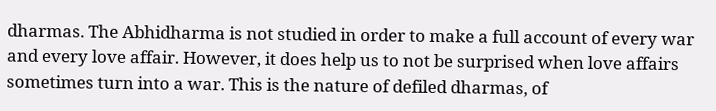dharmas. The Abhidharma is not studied in order to make a full account of every war and every love affair. However, it does help us to not be surprised when love affairs sometimes turn into a war. This is the nature of defiled dharmas, of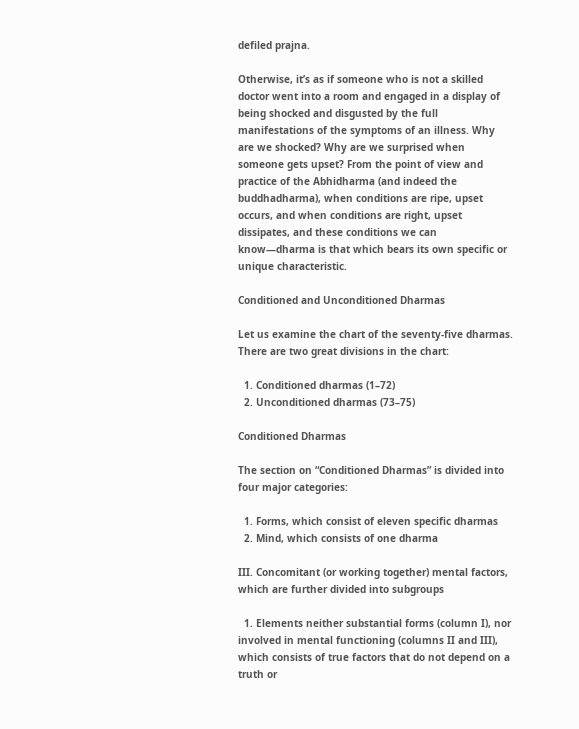defiled prajna.

Otherwise, it’s as if someone who is not a skilled doctor went into a room and engaged in a display of being shocked and disgusted by the full manifestations of the symptoms of an illness. Why are we shocked? Why are we surprised when someone gets upset? From the point of view and practice of the Abhidharma (and indeed the buddhadharma), when conditions are ripe, upset occurs, and when conditions are right, upset dissipates, and these conditions we can know—dharma is that which bears its own specific or unique characteristic.

Conditioned and Unconditioned Dharmas

Let us examine the chart of the seventy-five dharmas. There are two great divisions in the chart:

  1. Conditioned dharmas (1–72)
  2. Unconditioned dharmas (73–75)

Conditioned Dharmas

The section on “Conditioned Dharmas” is divided into four major categories:

  1. Forms, which consist of eleven specific dharmas
  2. Mind, which consists of one dharma

III. Concomitant (or working together) mental factors, which are further divided into subgroups

  1. Elements neither substantial forms (column I), nor involved in mental functioning (columns II and III), which consists of true factors that do not depend on a truth or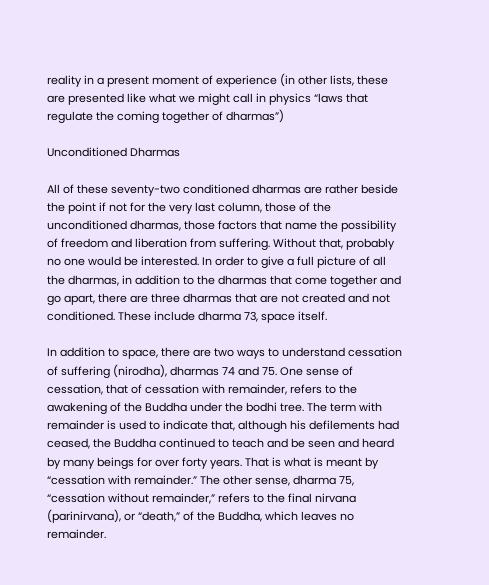reality in a present moment of experience (in other lists, these are presented like what we might call in physics “laws that regulate the coming together of dharmas”)

Unconditioned Dharmas

All of these seventy-two conditioned dharmas are rather beside the point if not for the very last column, those of the unconditioned dharmas, those factors that name the possibility of freedom and liberation from suffering. Without that, probably no one would be interested. In order to give a full picture of all the dharmas, in addition to the dharmas that come together and go apart, there are three dharmas that are not created and not conditioned. These include dharma 73, space itself.

In addition to space, there are two ways to understand cessation of suffering (nirodha), dharmas 74 and 75. One sense of cessation, that of cessation with remainder, refers to the awakening of the Buddha under the bodhi tree. The term with remainder is used to indicate that, although his defilements had ceased, the Buddha continued to teach and be seen and heard by many beings for over forty years. That is what is meant by “cessation with remainder.” The other sense, dharma 75, “cessation without remainder,” refers to the final nirvana (parinirvana), or “death,” of the Buddha, which leaves no remainder.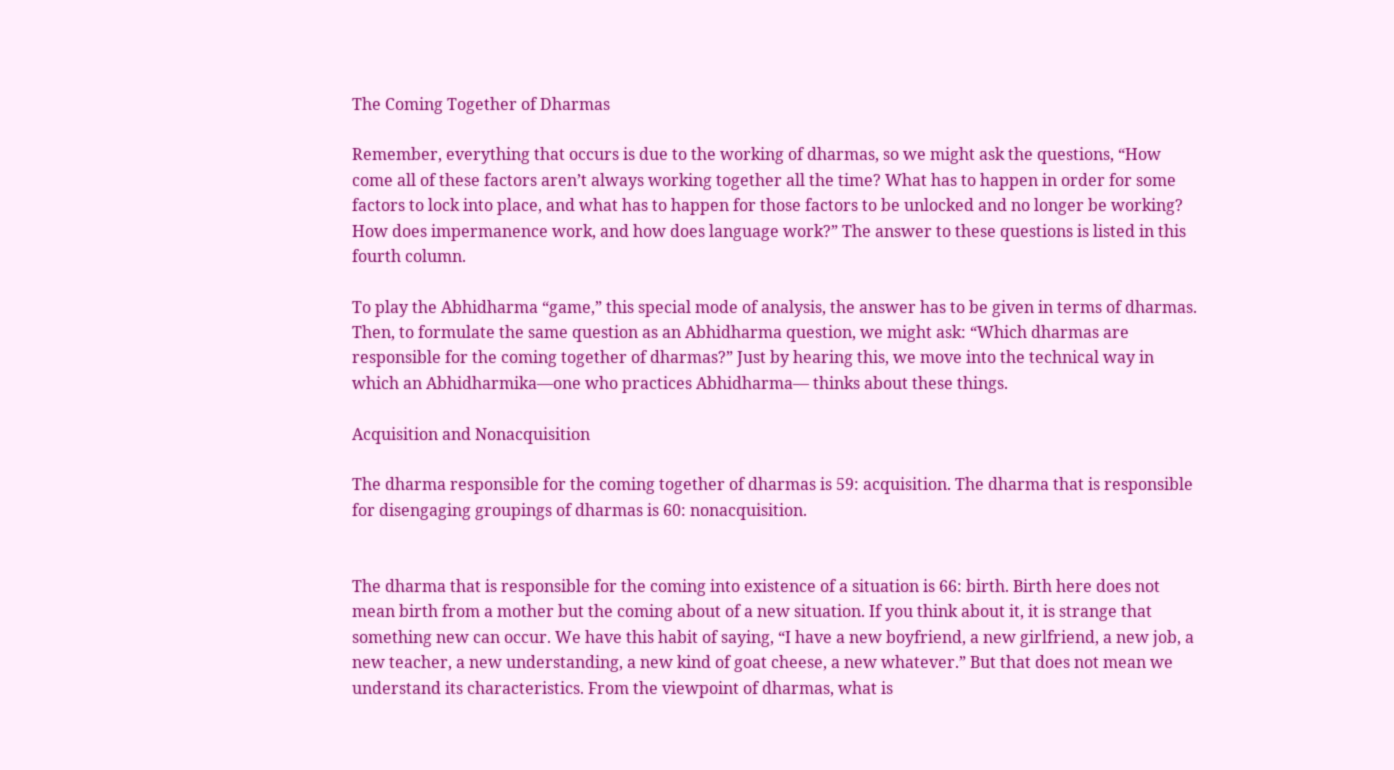The Coming Together of Dharmas

Remember, everything that occurs is due to the working of dharmas, so we might ask the questions, “How come all of these factors aren’t always working together all the time? What has to happen in order for some factors to lock into place, and what has to happen for those factors to be unlocked and no longer be working? How does impermanence work, and how does language work?” The answer to these questions is listed in this fourth column.

To play the Abhidharma “game,” this special mode of analysis, the answer has to be given in terms of dharmas. Then, to formulate the same question as an Abhidharma question, we might ask: “Which dharmas are responsible for the coming together of dharmas?” Just by hearing this, we move into the technical way in which an Abhidharmika—one who practices Abhidharma— thinks about these things.

Acquisition and Nonacquisition

The dharma responsible for the coming together of dharmas is 59: acquisition. The dharma that is responsible for disengaging groupings of dharmas is 60: nonacquisition.


The dharma that is responsible for the coming into existence of a situation is 66: birth. Birth here does not mean birth from a mother but the coming about of a new situation. If you think about it, it is strange that something new can occur. We have this habit of saying, “I have a new boyfriend, a new girlfriend, a new job, a new teacher, a new understanding, a new kind of goat cheese, a new whatever.” But that does not mean we understand its characteristics. From the viewpoint of dharmas, what is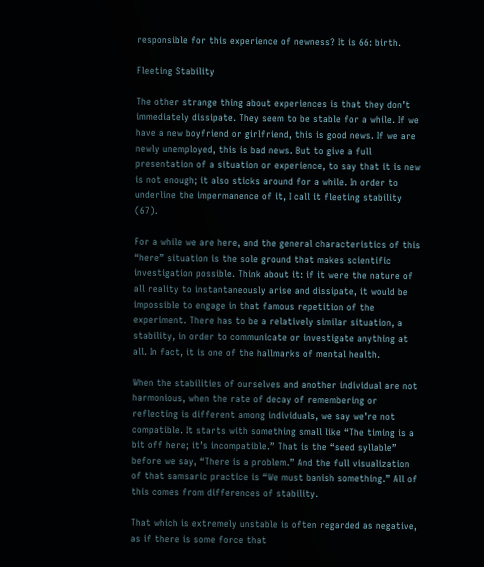responsible for this experience of newness? It is 66: birth.

Fleeting Stability

The other strange thing about experiences is that they don’t immediately dissipate. They seem to be stable for a while. If we have a new boyfriend or girlfriend, this is good news. If we are newly unemployed, this is bad news. But to give a full presentation of a situation or experience, to say that it is new is not enough; it also sticks around for a while. In order to underline the impermanence of it, I call it fleeting stability (67).

For a while we are here, and the general characteristics of this “here” situation is the sole ground that makes scientific investigation possible. Think about it: if it were the nature of all reality to instantaneously arise and dissipate, it would be impossible to engage in that famous repetition of the experiment. There has to be a relatively similar situation, a stability, in order to communicate or investigate anything at all. In fact, it is one of the hallmarks of mental health.

When the stabilities of ourselves and another individual are not harmonious, when the rate of decay of remembering or reflecting is different among individuals, we say we’re not compatible. It starts with something small like “The timing is a bit off here; it’s incompatible.” That is the “seed syllable” before we say, “There is a problem.” And the full visualization of that samsaric practice is “We must banish something.” All of this comes from differences of stability.

That which is extremely unstable is often regarded as negative, as if there is some force that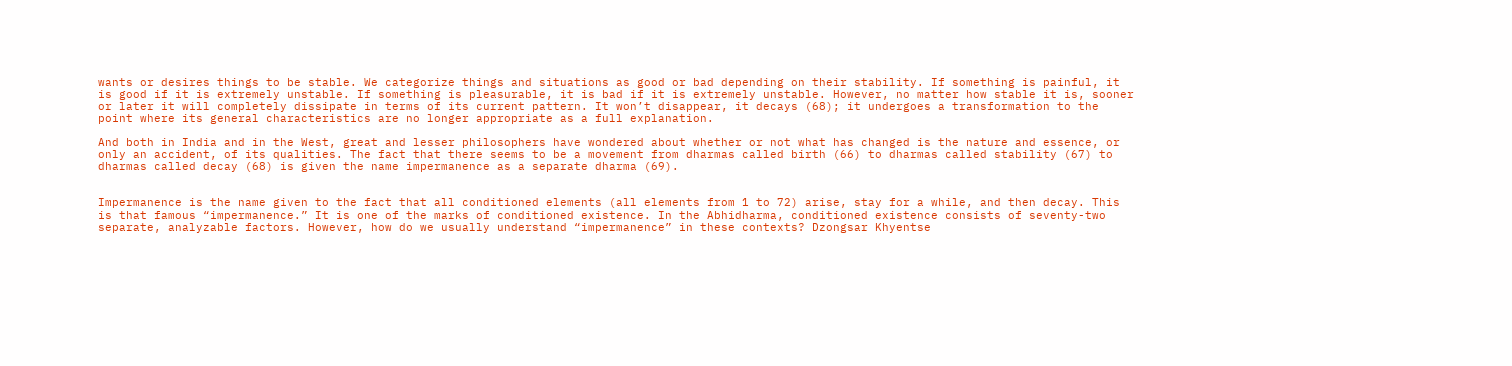wants or desires things to be stable. We categorize things and situations as good or bad depending on their stability. If something is painful, it is good if it is extremely unstable. If something is pleasurable, it is bad if it is extremely unstable. However, no matter how stable it is, sooner or later it will completely dissipate in terms of its current pattern. It won’t disappear, it decays (68); it undergoes a transformation to the point where its general characteristics are no longer appropriate as a full explanation.

And both in India and in the West, great and lesser philosophers have wondered about whether or not what has changed is the nature and essence, or only an accident, of its qualities. The fact that there seems to be a movement from dharmas called birth (66) to dharmas called stability (67) to dharmas called decay (68) is given the name impermanence as a separate dharma (69).


Impermanence is the name given to the fact that all conditioned elements (all elements from 1 to 72) arise, stay for a while, and then decay. This is that famous “impermanence.” It is one of the marks of conditioned existence. In the Abhidharma, conditioned existence consists of seventy-two separate, analyzable factors. However, how do we usually understand “impermanence” in these contexts? Dzongsar Khyentse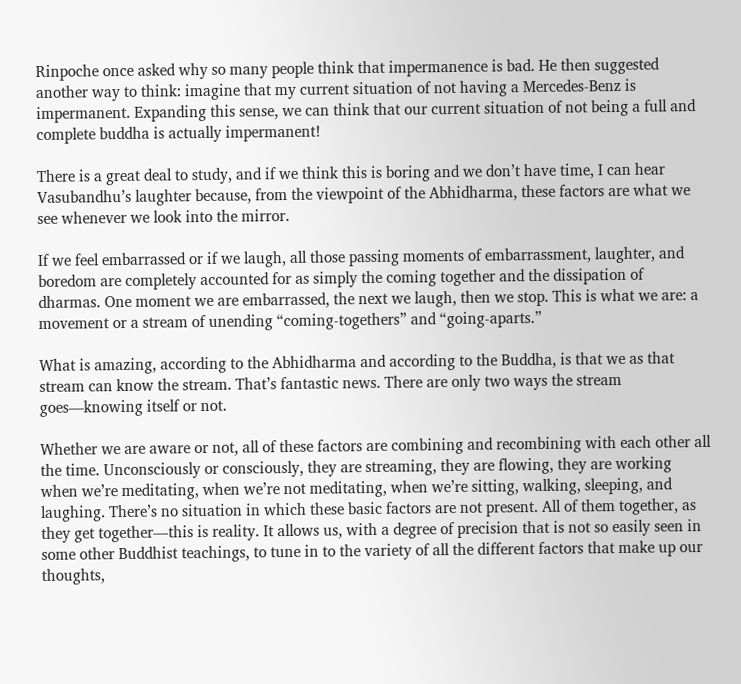Rinpoche once asked why so many people think that impermanence is bad. He then suggested another way to think: imagine that my current situation of not having a Mercedes-Benz is impermanent. Expanding this sense, we can think that our current situation of not being a full and complete buddha is actually impermanent!

There is a great deal to study, and if we think this is boring and we don’t have time, I can hear Vasubandhu’s laughter because, from the viewpoint of the Abhidharma, these factors are what we see whenever we look into the mirror.

If we feel embarrassed or if we laugh, all those passing moments of embarrassment, laughter, and boredom are completely accounted for as simply the coming together and the dissipation of dharmas. One moment we are embarrassed, the next we laugh, then we stop. This is what we are: a movement or a stream of unending “coming-togethers” and “going-aparts.”

What is amazing, according to the Abhidharma and according to the Buddha, is that we as that stream can know the stream. That’s fantastic news. There are only two ways the stream goes—knowing itself or not.

Whether we are aware or not, all of these factors are combining and recombining with each other all the time. Unconsciously or consciously, they are streaming, they are flowing, they are working when we’re meditating, when we’re not meditating, when we’re sitting, walking, sleeping, and laughing. There’s no situation in which these basic factors are not present. All of them together, as they get together—this is reality. It allows us, with a degree of precision that is not so easily seen in some other Buddhist teachings, to tune in to the variety of all the different factors that make up our thoughts,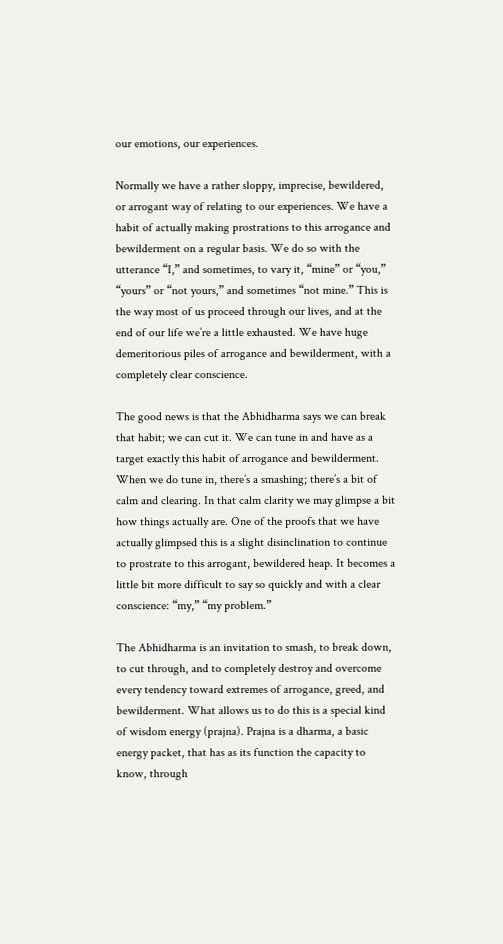our emotions, our experiences.

Normally we have a rather sloppy, imprecise, bewildered, or arrogant way of relating to our experiences. We have a habit of actually making prostrations to this arrogance and bewilderment on a regular basis. We do so with the utterance “I,” and sometimes, to vary it, “mine” or “you,” “yours” or “not yours,” and sometimes “not mine.” This is the way most of us proceed through our lives, and at the end of our life we’re a little exhausted. We have huge demeritorious piles of arrogance and bewilderment, with a completely clear conscience.

The good news is that the Abhidharma says we can break that habit; we can cut it. We can tune in and have as a target exactly this habit of arrogance and bewilderment. When we do tune in, there’s a smashing; there’s a bit of calm and clearing. In that calm clarity we may glimpse a bit how things actually are. One of the proofs that we have actually glimpsed this is a slight disinclination to continue to prostrate to this arrogant, bewildered heap. It becomes a little bit more difficult to say so quickly and with a clear conscience: “my,” “my problem.”

The Abhidharma is an invitation to smash, to break down, to cut through, and to completely destroy and overcome every tendency toward extremes of arrogance, greed, and bewilderment. What allows us to do this is a special kind of wisdom energy (prajna). Prajna is a dharma, a basic energy packet, that has as its function the capacity to know, through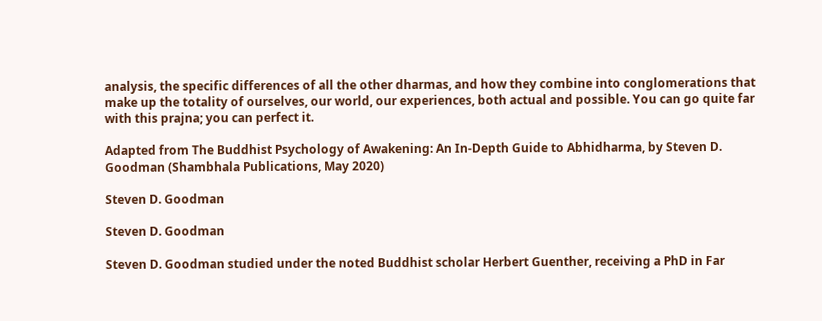analysis, the specific differences of all the other dharmas, and how they combine into conglomerations that make up the totality of ourselves, our world, our experiences, both actual and possible. You can go quite far with this prajna; you can perfect it.

Adapted from The Buddhist Psychology of Awakening: An In-Depth Guide to Abhidharma, by Steven D. Goodman (Shambhala Publications, May 2020)

Steven D. Goodman

Steven D. Goodman

Steven D. Goodman studied under the noted Buddhist scholar Herbert Guenther, receiving a PhD in Far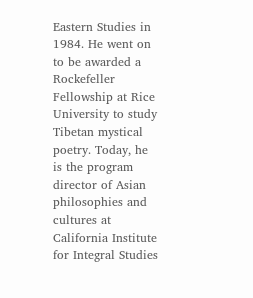Eastern Studies in 1984. He went on to be awarded a Rockefeller Fellowship at Rice University to study Tibetan mystical poetry. Today, he is the program director of Asian philosophies and cultures at California Institute for Integral Studies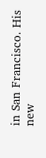in San Francisco. His new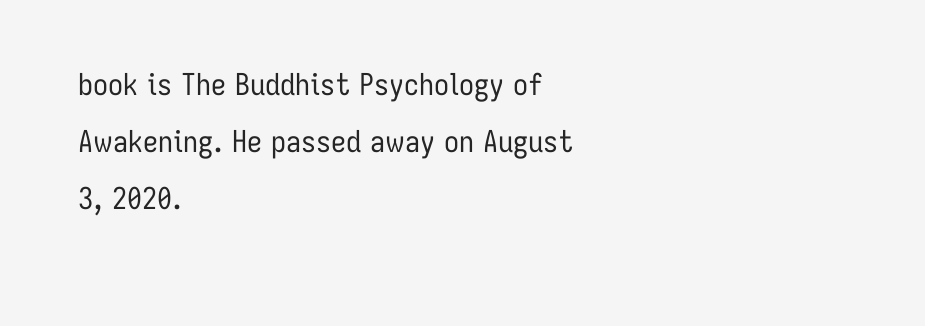book is The Buddhist Psychology of Awakening. He passed away on August 3, 2020.